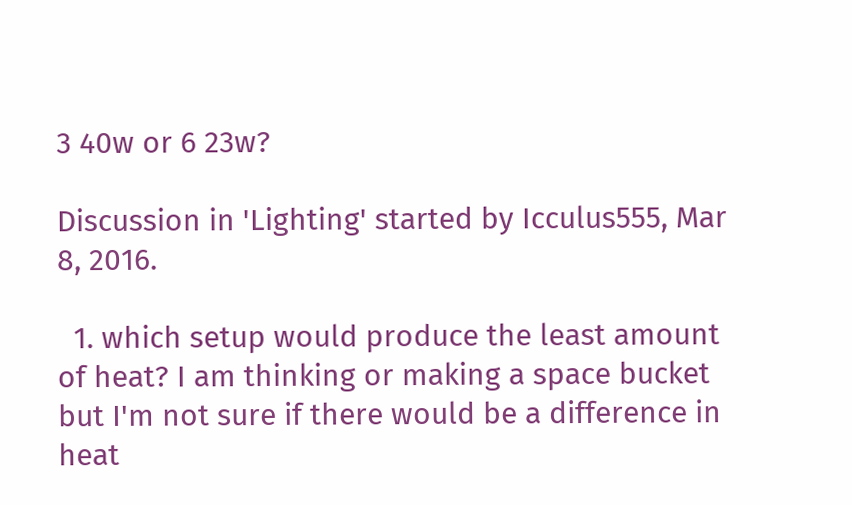3 40w or 6 23w?

Discussion in 'Lighting' started by Icculus555, Mar 8, 2016.

  1. which setup would produce the least amount of heat? I am thinking or making a space bucket but I'm not sure if there would be a difference in heat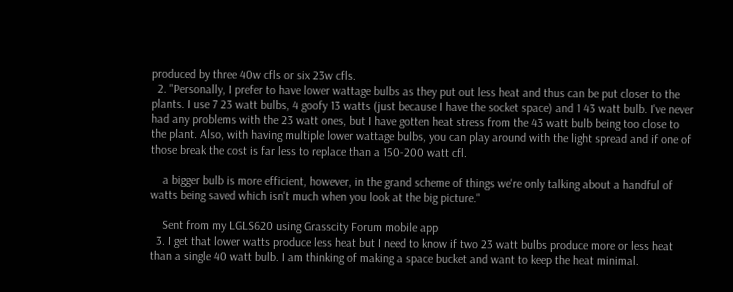produced by three 40w cfls or six 23w cfls.
  2. "Personally, I prefer to have lower wattage bulbs as they put out less heat and thus can be put closer to the plants. I use 7 23 watt bulbs, 4 goofy 13 watts (just because I have the socket space) and 1 43 watt bulb. I've never had any problems with the 23 watt ones, but I have gotten heat stress from the 43 watt bulb being too close to the plant. Also, with having multiple lower wattage bulbs, you can play around with the light spread and if one of those break the cost is far less to replace than a 150-200 watt cfl.

    a bigger bulb is more efficient, however, in the grand scheme of things we're only talking about a handful of watts being saved which isn't much when you look at the big picture."

    Sent from my LGLS620 using Grasscity Forum mobile app
  3. I get that lower watts produce less heat but I need to know if two 23 watt bulbs produce more or less heat than a single 40 watt bulb. I am thinking of making a space bucket and want to keep the heat minimal.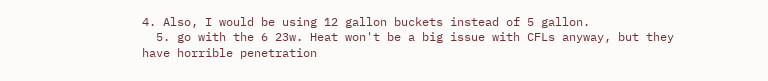4. Also, I would be using 12 gallon buckets instead of 5 gallon.
  5. go with the 6 23w. Heat won't be a big issue with CFLs anyway, but they have horrible penetration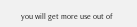you will get more use out of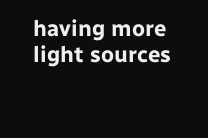having more light sources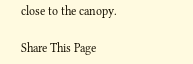close to the canopy.

Share This Page